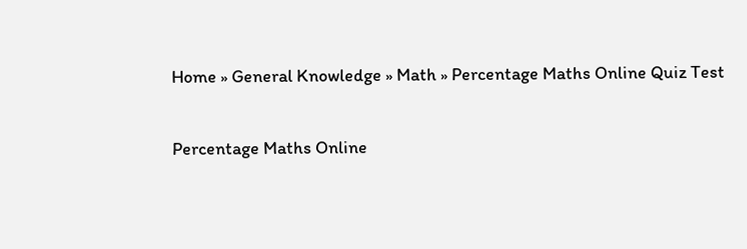Home » General Knowledge » Math » Percentage Maths Online Quiz Test

Percentage Maths Online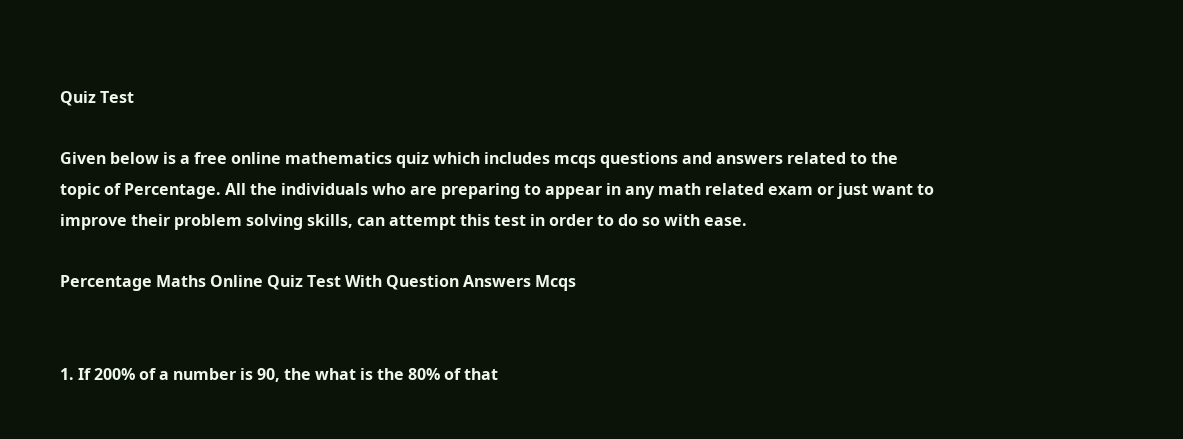Quiz Test

Given below is a free online mathematics quiz which includes mcqs questions and answers related to the topic of Percentage. All the individuals who are preparing to appear in any math related exam or just want to improve their problem solving skills, can attempt this test in order to do so with ease.

Percentage Maths Online Quiz Test With Question Answers Mcqs


1. If 200% of a number is 90, the what is the 80% of that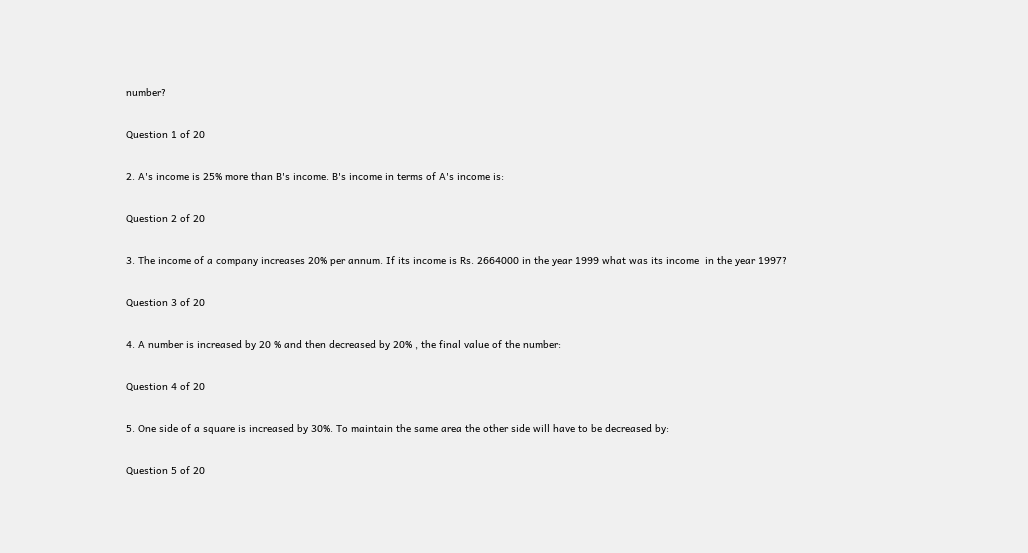number?

Question 1 of 20

2. A's income is 25% more than B's income. B's income in terms of A's income is:

Question 2 of 20

3. The income of a company increases 20% per annum. If its income is Rs. 2664000 in the year 1999 what was its income  in the year 1997?

Question 3 of 20

4. A number is increased by 20 % and then decreased by 20% , the final value of the number:

Question 4 of 20

5. One side of a square is increased by 30%. To maintain the same area the other side will have to be decreased by:

Question 5 of 20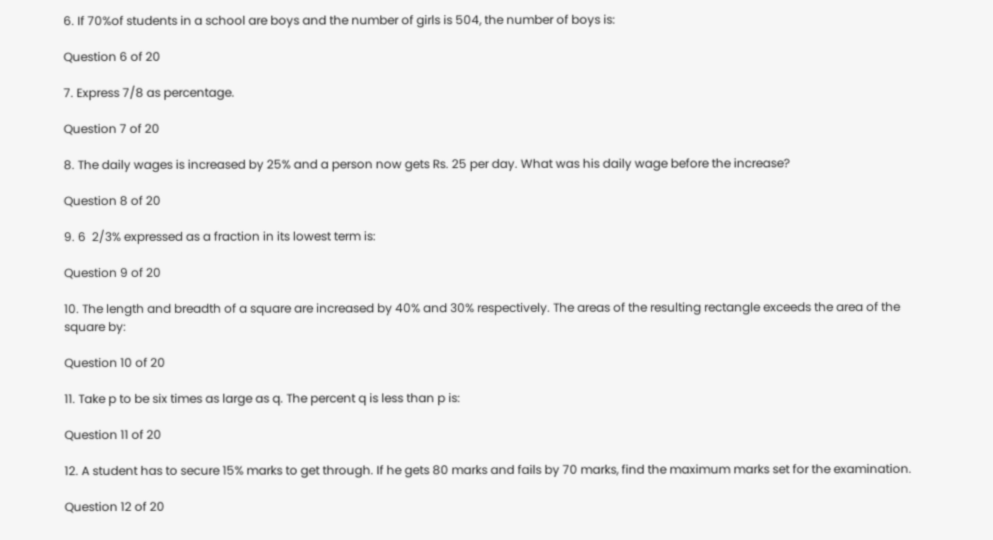6. If 70%of students in a school are boys and the number of girls is 504, the number of boys is:

Question 6 of 20

7. Express 7/8 as percentage.

Question 7 of 20

8. The daily wages is increased by 25% and a person now gets Rs. 25 per day. What was his daily wage before the increase?

Question 8 of 20

9. 6  2/3% expressed as a fraction in its lowest term is:

Question 9 of 20

10. The length and breadth of a square are increased by 40% and 30% respectively. The areas of the resulting rectangle exceeds the area of the square by:

Question 10 of 20

11. Take p to be six times as large as q. The percent q is less than p is:

Question 11 of 20

12. A student has to secure 15% marks to get through. If he gets 80 marks and fails by 70 marks, find the maximum marks set for the examination.

Question 12 of 20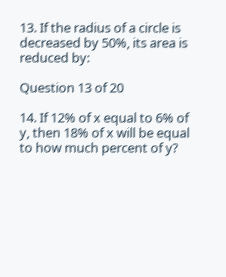13. If the radius of a circle is decreased by 50%, its area is reduced by:

Question 13 of 20

14. If 12% of x equal to 6% of y, then 18% of x will be equal to how much percent of y?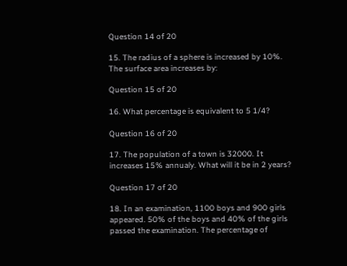Question 14 of 20

15. The radius of a sphere is increased by 10%. The surface area increases by:

Question 15 of 20

16. What percentage is equivalent to 5 1/4?

Question 16 of 20

17. The population of a town is 32000. It increases 15% annualy. What will it be in 2 years?

Question 17 of 20

18. In an examination, 1100 boys and 900 girls appeared. 50% of the boys and 40% of the girls passed the examination. The percentage of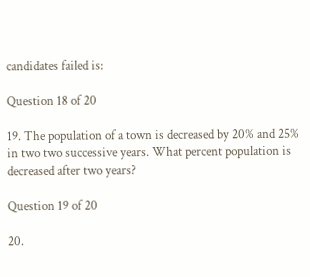candidates failed is:

Question 18 of 20

19. The population of a town is decreased by 20% and 25% in two two successive years. What percent population is decreased after two years?

Question 19 of 20

20.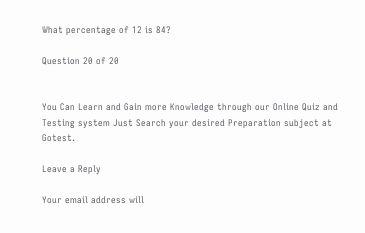What percentage of 12 is 84?

Question 20 of 20


You Can Learn and Gain more Knowledge through our Online Quiz and Testing system Just Search your desired Preparation subject at Gotest.

Leave a Reply

Your email address will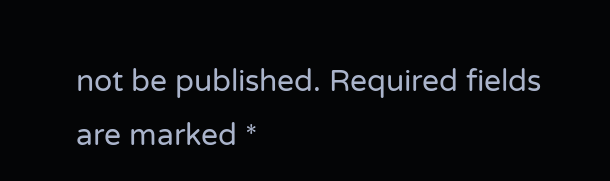not be published. Required fields are marked *